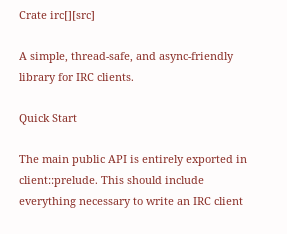Crate irc[][src]

A simple, thread-safe, and async-friendly library for IRC clients.

Quick Start

The main public API is entirely exported in client::prelude. This should include everything necessary to write an IRC client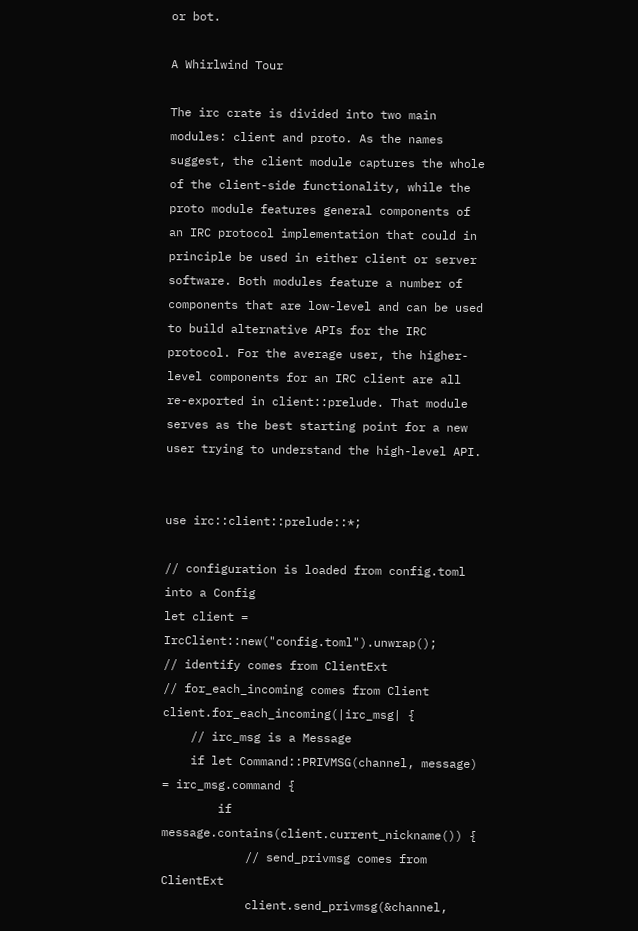or bot.

A Whirlwind Tour

The irc crate is divided into two main modules: client and proto. As the names suggest, the client module captures the whole of the client-side functionality, while the proto module features general components of an IRC protocol implementation that could in principle be used in either client or server software. Both modules feature a number of components that are low-level and can be used to build alternative APIs for the IRC protocol. For the average user, the higher-level components for an IRC client are all re-exported in client::prelude. That module serves as the best starting point for a new user trying to understand the high-level API.


use irc::client::prelude::*;

// configuration is loaded from config.toml into a Config
let client = IrcClient::new("config.toml").unwrap();
// identify comes from ClientExt
// for_each_incoming comes from Client
client.for_each_incoming(|irc_msg| {
    // irc_msg is a Message
    if let Command::PRIVMSG(channel, message) = irc_msg.command {
        if message.contains(client.current_nickname()) {
            // send_privmsg comes from ClientExt
            client.send_privmsg(&channel,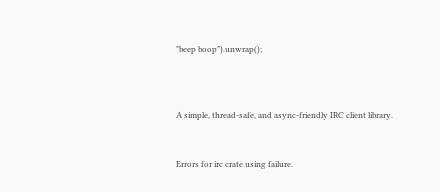"beep boop").unwrap();



A simple, thread-safe, and async-friendly IRC client library.


Errors for irc crate using failure.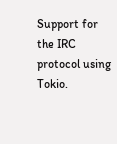Support for the IRC protocol using Tokio.